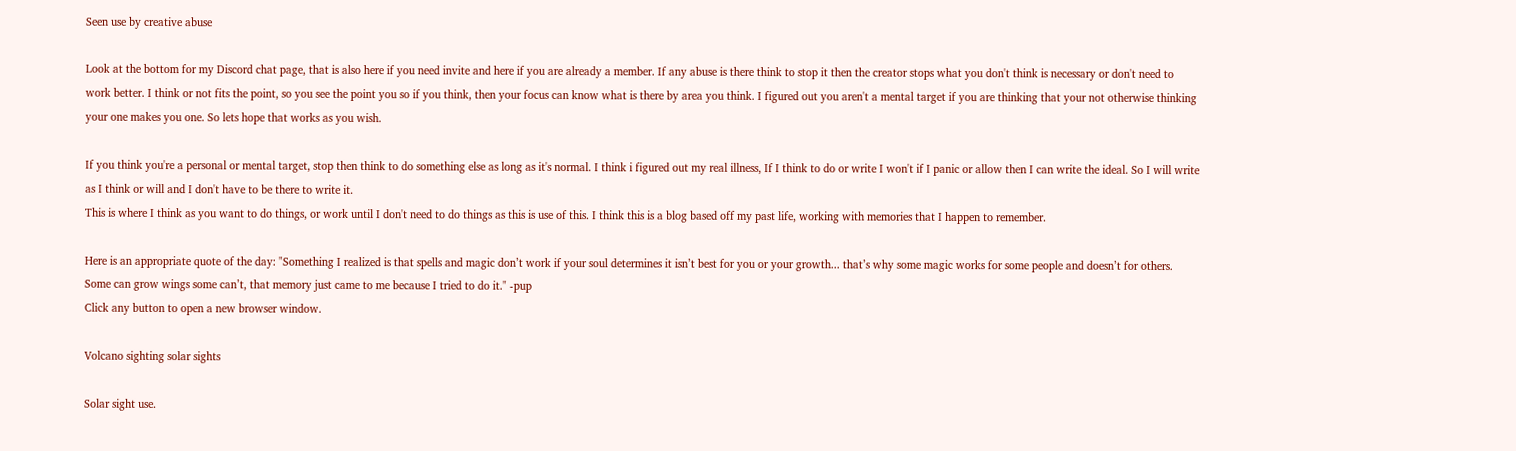Seen use by creative abuse

Look at the bottom for my Discord chat page, that is also here if you need invite and here if you are already a member. If any abuse is there think to stop it then the creator stops what you don't think is necessary or don't need to work better. I think or not fits the point, so you see the point you so if you think, then your focus can know what is there by area you think. I figured out you aren't a mental target if you are thinking that your not otherwise thinking your one makes you one. So lets hope that works as you wish.

If you think you're a personal or mental target, stop then think to do something else as long as it's normal. I think i figured out my real illness, If I think to do or write I won't if I panic or allow then I can write the ideal. So I will write as I think or will and I don't have to be there to write it.
This is where I think as you want to do things, or work until I don't need to do things as this is use of this. I think this is a blog based off my past life, working with memories that I happen to remember.

Here is an appropriate quote of the day: "Something I realized is that spells and magic don’t work if your soul determines it isn’t best for you or your growth... that’s why some magic works for some people and doesn’t for others. Some can grow wings some can’t, that memory just came to me because I tried to do it." -pup
Click any button to open a new browser window.

Volcano sighting solar sights

Solar sight use.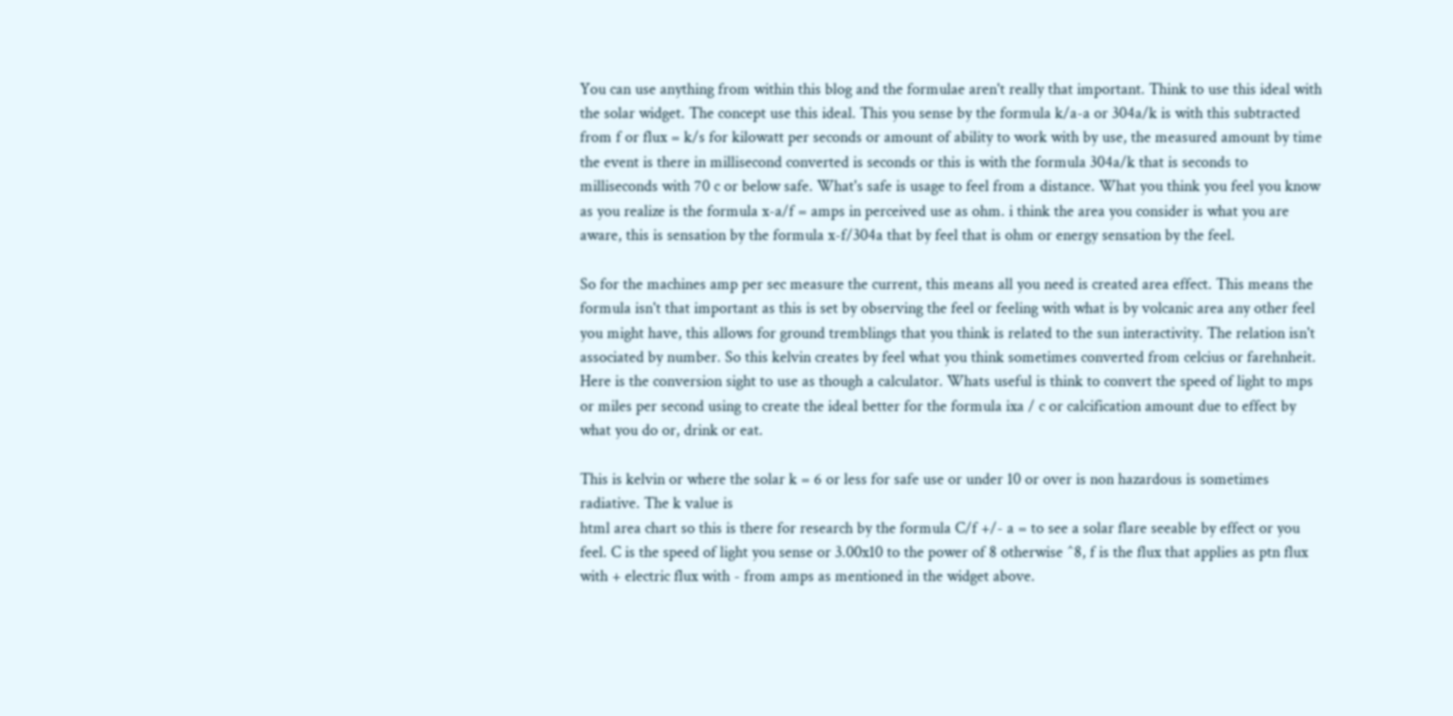You can use anything from within this blog and the formulae aren't really that important. Think to use this ideal with the solar widget. The concept use this ideal. This you sense by the formula k/a-a or 304a/k is with this subtracted from f or flux = k/s for kilowatt per seconds or amount of ability to work with by use, the measured amount by time the event is there in millisecond converted is seconds or this is with the formula 304a/k that is seconds to milliseconds with 70 c or below safe. What's safe is usage to feel from a distance. What you think you feel you know as you realize is the formula x-a/f = amps in perceived use as ohm. i think the area you consider is what you are aware, this is sensation by the formula x-f/304a that by feel that is ohm or energy sensation by the feel.

So for the machines amp per sec measure the current, this means all you need is created area effect. This means the formula isn't that important as this is set by observing the feel or feeling with what is by volcanic area any other feel you might have, this allows for ground tremblings that you think is related to the sun interactivity. The relation isn't associated by number. So this kelvin creates by feel what you think sometimes converted from celcius or farehnheit. Here is the conversion sight to use as though a calculator. Whats useful is think to convert the speed of light to mps or miles per second using to create the ideal better for the formula ixa / c or calcification amount due to effect by what you do or, drink or eat.

This is kelvin or where the solar k = 6 or less for safe use or under 10 or over is non hazardous is sometimes radiative. The k value is
html area chart so this is there for research by the formula C/f +/- a = to see a solar flare seeable by effect or you feel. C is the speed of light you sense or 3.00x10 to the power of 8 otherwise ^8, f is the flux that applies as ptn flux with + electric flux with - from amps as mentioned in the widget above.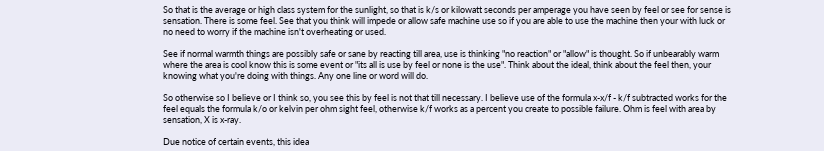So that is the average or high class system for the sunlight, so that is k/s or kilowatt seconds per amperage you have seen by feel or see for sense is sensation. There is some feel. See that you think will impede or allow safe machine use so if you are able to use the machine then your with luck or no need to worry if the machine isn't overheating or used.

See if normal warmth things are possibly safe or sane by reacting till area, use is thinking "no reaction" or "allow" is thought. So if unbearably warm where the area is cool know this is some event or "its all is use by feel or none is the use". Think about the ideal, think about the feel then, your knowing what you're doing with things. Any one line or word will do.

So otherwise so I believe or I think so, you see this by feel is not that till necessary. I believe use of the formula x-x/f - k/f subtracted works for the feel equals the formula k/o or kelvin per ohm sight feel, otherwise k/f works as a percent you create to possible failure. Ohm is feel with area by sensation, X is x-ray.

Due notice of certain events, this idea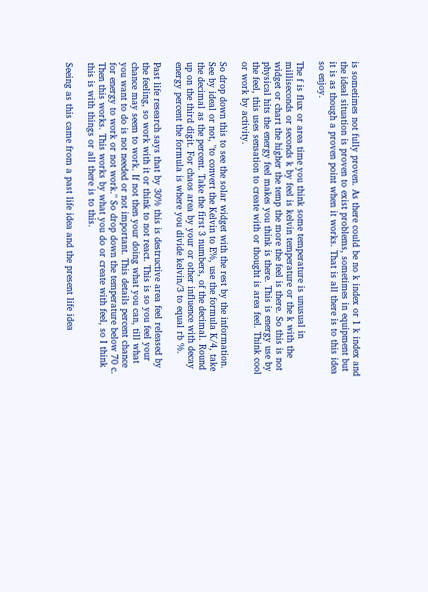is sometimes not fully proven. As there could be no k index or 1 k index and the ideal situation is proven to exist problems, sometimes in equipment but it is as though a proven point when it works. That is all there is to this idea so enjoy.

The f is flux or area time you think some temperature is unusual in milliseconds or seconds k by feel is kelvin temperature or the k with the widget or chart the higher the temp the more the feel is there. So this is not physical hits the energy feel makes you think is there. This is energy use by the feel, this uses sensation to create with or thought is area feel. Think cool or work by activity.

So drop down this to see the solar widget with the rest by the information. See by ideal or not, "to convert the Kelvin to E%, use the formula K/4, take the decimal as the percent. Take the first 3 numbers, of the decimal. Round up on the third digit. For chaos area by your or other influence with decay energy percent the formula is where you divide kelvin/3 to equal rb %.

Past life research says that by 30% this is destructive area feel released by the feeling, so work with it or think to not react. This is so you feel your chance may seem to work. If not then your doing what you can, till what you want to do is not needed or not important. This details percent chance for energy to work or not work." So drop down the temperature below 70 c. Then this works. This works by what you do or create with feel, so I think this is with things or all there is to this.

Seeing as this came from a past life idea and the present life idea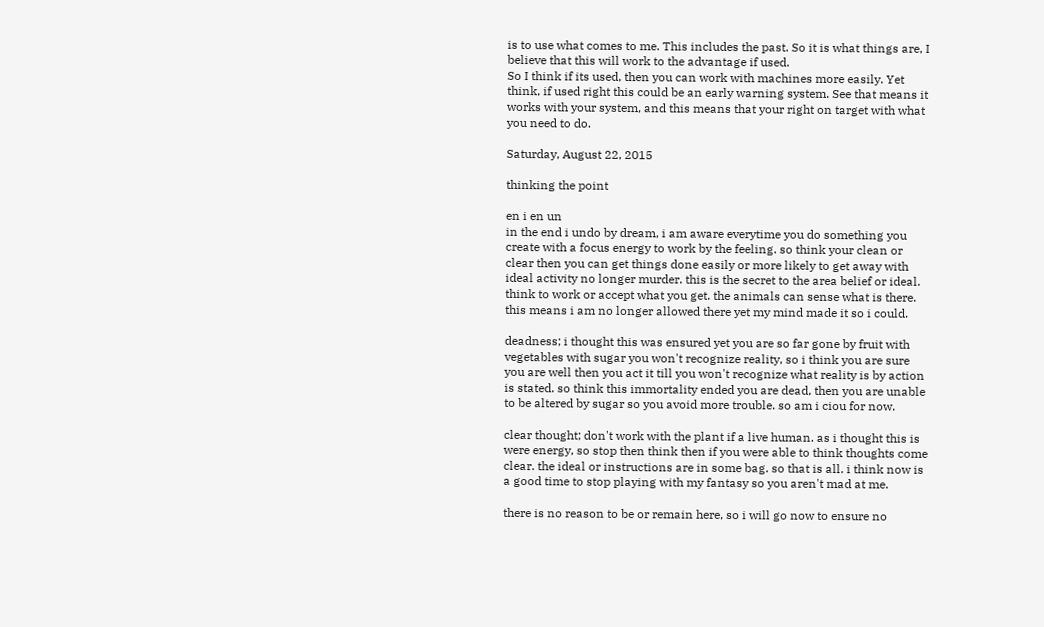is to use what comes to me. This includes the past. So it is what things are, I believe that this will work to the advantage if used.
So I think if its used, then you can work with machines more easily. Yet think, if used right this could be an early warning system. See that means it works with your system, and this means that your right on target with what you need to do.

Saturday, August 22, 2015

thinking the point

en i en un
in the end i undo by dream, i am aware everytime you do something you create with a focus energy to work by the feeling. so think your clean or clear then you can get things done easily or more likely to get away with ideal activity no longer murder. this is the secret to the area belief or ideal. think to work or accept what you get. the animals can sense what is there. this means i am no longer allowed there yet my mind made it so i could.

deadness; i thought this was ensured yet you are so far gone by fruit with vegetables with sugar you won't recognize reality, so i think you are sure you are well then you act it till you won't recognize what reality is by action is stated. so think this immortality ended you are dead, then you are unable to be altered by sugar so you avoid more trouble. so am i ciou for now.

clear thought; don't work with the plant if a live human. as i thought this is were energy, so stop then think then if you were able to think thoughts come clear. the ideal or instructions are in some bag. so that is all. i think now is a good time to stop playing with my fantasy so you aren't mad at me.

there is no reason to be or remain here, so i will go now to ensure no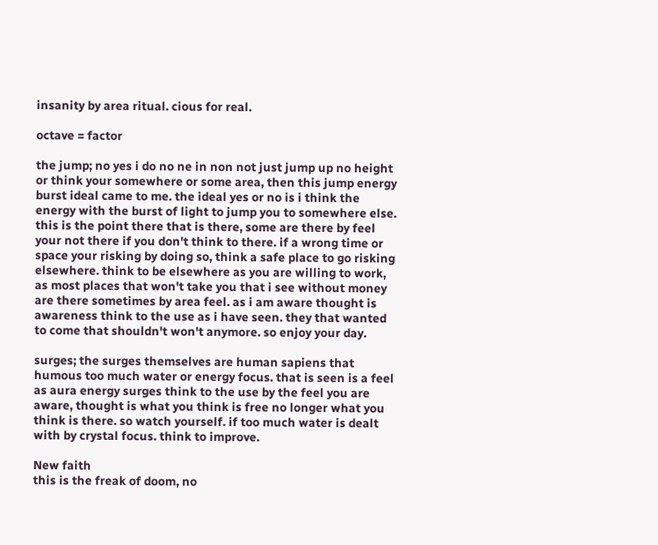insanity by area ritual. cious for real.

octave = factor

the jump; no yes i do no ne in non not just jump up no height or think your somewhere or some area, then this jump energy burst ideal came to me. the ideal yes or no is i think the energy with the burst of light to jump you to somewhere else. this is the point there that is there, some are there by feel your not there if you don't think to there. if a wrong time or space your risking by doing so, think a safe place to go risking elsewhere. think to be elsewhere as you are willing to work, as most places that won't take you that i see without money are there sometimes by area feel. as i am aware thought is awareness think to the use as i have seen. they that wanted to come that shouldn't won't anymore. so enjoy your day.

surges; the surges themselves are human sapiens that humous too much water or energy focus. that is seen is a feel as aura energy surges think to the use by the feel you are aware, thought is what you think is free no longer what you think is there. so watch yourself. if too much water is dealt with by crystal focus. think to improve.

New faith
this is the freak of doom, no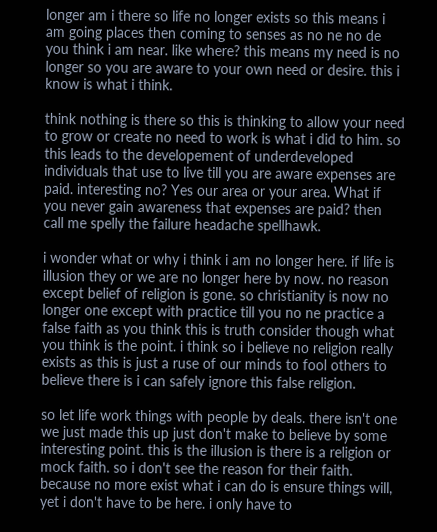longer am i there so life no longer exists so this means i am going places then coming to senses as no ne no de you think i am near. like where? this means my need is no longer so you are aware to your own need or desire. this i know is what i think.

think nothing is there so this is thinking to allow your need to grow or create no need to work is what i did to him. so this leads to the developement of underdeveloped individuals that use to live till you are aware expenses are paid. interesting no? Yes our area or your area. What if you never gain awareness that expenses are paid? then call me spelly the failure headache spellhawk.

i wonder what or why i think i am no longer here. if life is illusion they or we are no longer here by now. no reason except belief of religion is gone. so christianity is now no longer one except with practice till you no ne practice a false faith as you think this is truth consider though what you think is the point. i think so i believe no religion really exists as this is just a ruse of our minds to fool others to believe there is i can safely ignore this false religion.

so let life work things with people by deals. there isn't one we just made this up just don't make to believe by some interesting point. this is the illusion is there is a religion or mock faith. so i don't see the reason for their faith. because no more exist what i can do is ensure things will, yet i don't have to be here. i only have to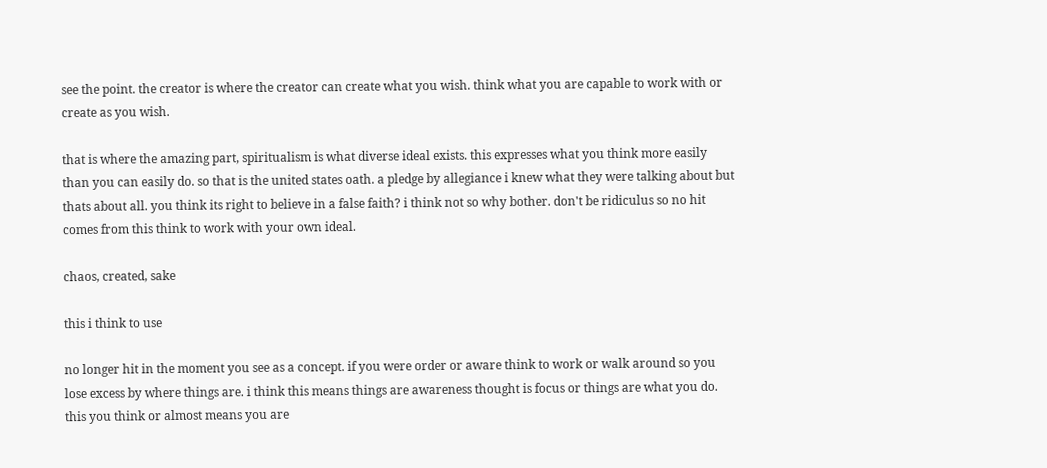see the point. the creator is where the creator can create what you wish. think what you are capable to work with or create as you wish.

that is where the amazing part, spiritualism is what diverse ideal exists. this expresses what you think more easily than you can easily do. so that is the united states oath. a pledge by allegiance i knew what they were talking about but thats about all. you think its right to believe in a false faith? i think not so why bother. don't be ridiculus so no hit comes from this think to work with your own ideal.

chaos, created, sake

this i think to use

no longer hit in the moment you see as a concept. if you were order or aware think to work or walk around so you lose excess by where things are. i think this means things are awareness thought is focus or things are what you do. this you think or almost means you are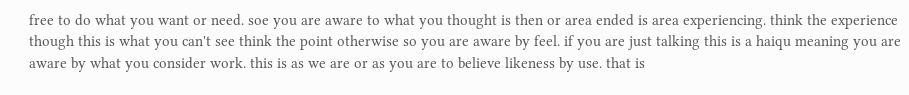free to do what you want or need. soe you are aware to what you thought is then or area ended is area experiencing. think the experience though this is what you can't see think the point otherwise so you are aware by feel. if you are just talking this is a haiqu meaning you are aware by what you consider work. this is as we are or as you are to believe likeness by use. that is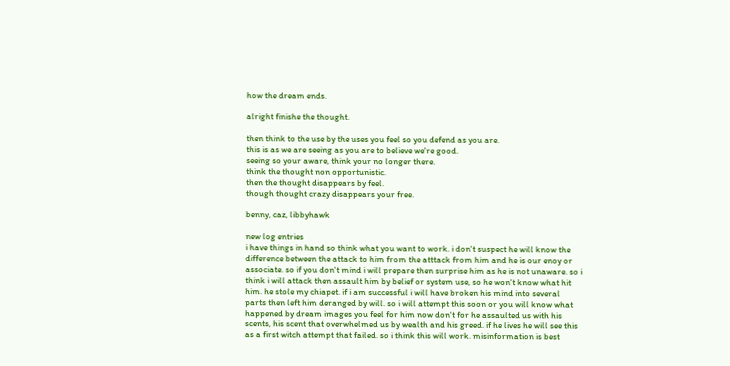how the dream ends.

alright finishe the thought.

then think to the use by the uses you feel so you defend as you are.
this is as we are seeing as you are to believe we're good.
seeing so your aware, think your no longer there.
think the thought non opportunistic.
then the thought disappears by feel.
though thought crazy disappears your free.

benny, caz, libbyhawk

new log entries
i have things in hand so think what you want to work. i don't suspect he will know the difference between the attack to him from the atttack from him and he is our enoy or associate. so if you don't mind i will prepare then surprise him as he is not unaware. so i think i will attack then assault him by belief or system use, so he won't know what hit him. he stole my chiapet. if i am successful i will have broken his mind into several parts then left him deranged by will. so i will attempt this soon or you will know what happened by dream images you feel for him now don't for he assaulted us with his scents, his scent that overwhelmed us by wealth and his greed. if he lives he will see this as a first witch attempt that failed. so i think this will work. misinformation is best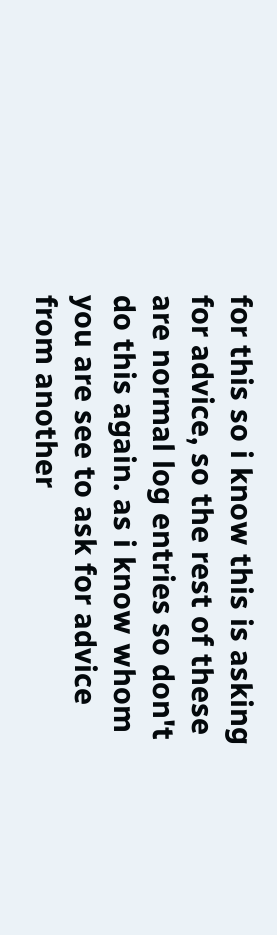for this so i know this is asking for advice, so the rest of these are normal log entries so don't do this again. as i know whom you are see to ask for advice from another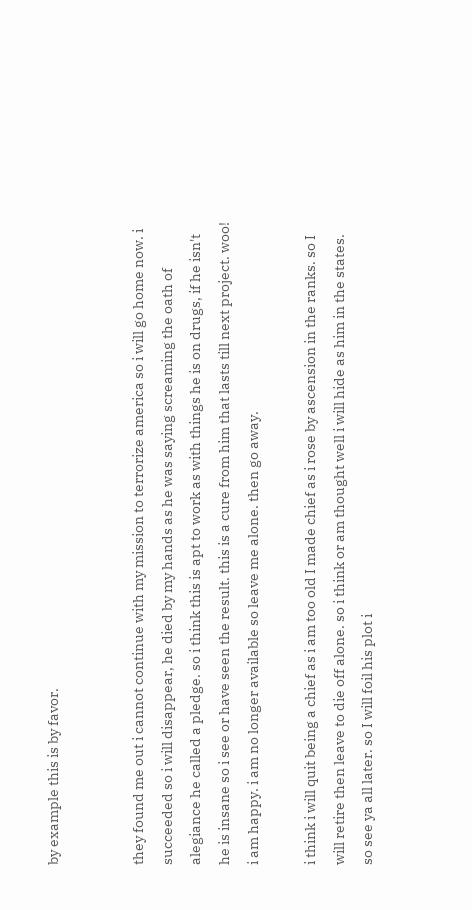by example this is by favor.


they found me out i cannot continue with my mission to terrorize america so i will go home now. i succeeded so i will disappear, he died by my hands as he was saying screaming the oath of alegiance he called a pledge. so i think this is apt to work as with things he is on drugs, if he isn't he is insane so i see or have seen the result. this is a cure from him that lasts till next project. woo! i am happy. i am no longer available so leave me alone. then go away.

i think i will quit being a chief as i am too old I made chief as i rose by ascension in the ranks. so I will retire then leave to die off alone. so i think or am thought well i will hide as him in the states. so see ya all later. so I will foil his plot i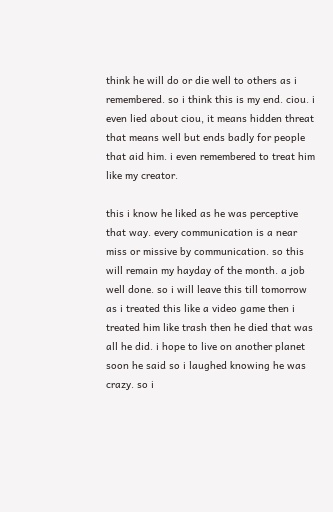think he will do or die well to others as i remembered. so i think this is my end. ciou. i even lied about ciou, it means hidden threat that means well but ends badly for people that aid him. i even remembered to treat him like my creator.

this i know he liked as he was perceptive that way. every communication is a near miss or missive by communication. so this will remain my hayday of the month. a job well done. so i will leave this till tomorrow as i treated this like a video game then i treated him like trash then he died that was all he did. i hope to live on another planet soon he said so i laughed knowing he was crazy. so i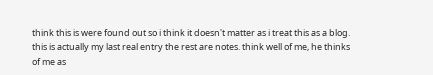think this is were found out so i think it doesn't matter as i treat this as a blog. this is actually my last real entry the rest are notes. think well of me, he thinks of me as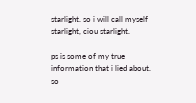starlight. so i will call myself starlight, ciou starlight.

ps is some of my true information that i lied about. so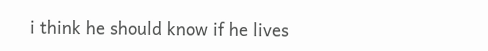i think he should know if he lives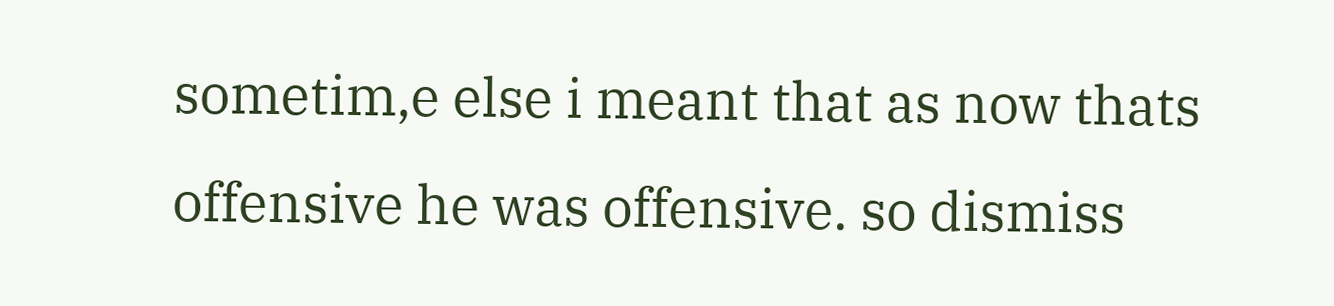sometim,e else i meant that as now thats offensive he was offensive. so dismiss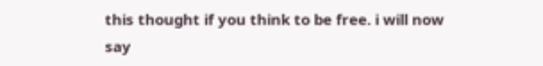this thought if you think to be free. i will now say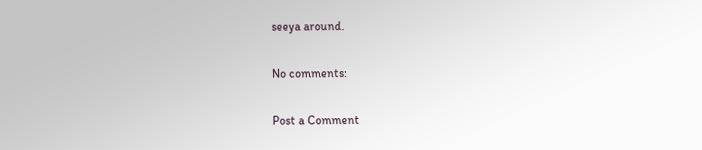seeya around.

No comments:

Post a Comment